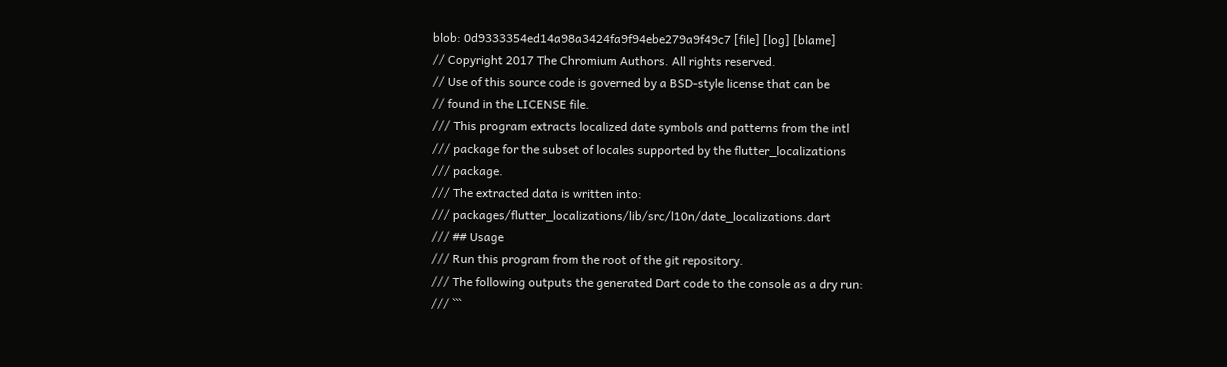blob: 0d9333354ed14a98a3424fa9f94ebe279a9f49c7 [file] [log] [blame]
// Copyright 2017 The Chromium Authors. All rights reserved.
// Use of this source code is governed by a BSD-style license that can be
// found in the LICENSE file.
/// This program extracts localized date symbols and patterns from the intl
/// package for the subset of locales supported by the flutter_localizations
/// package.
/// The extracted data is written into:
/// packages/flutter_localizations/lib/src/l10n/date_localizations.dart
/// ## Usage
/// Run this program from the root of the git repository.
/// The following outputs the generated Dart code to the console as a dry run:
/// ```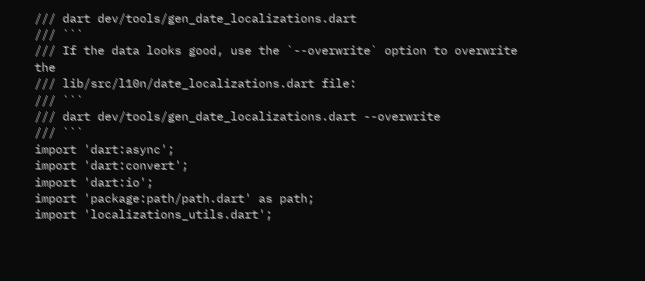/// dart dev/tools/gen_date_localizations.dart
/// ```
/// If the data looks good, use the `--overwrite` option to overwrite the
/// lib/src/l10n/date_localizations.dart file:
/// ```
/// dart dev/tools/gen_date_localizations.dart --overwrite
/// ```
import 'dart:async';
import 'dart:convert';
import 'dart:io';
import 'package:path/path.dart' as path;
import 'localizations_utils.dart';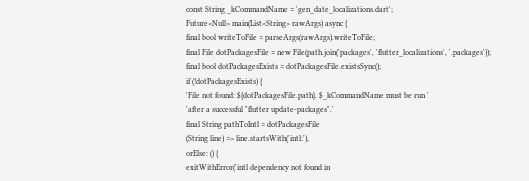const String _kCommandName = 'gen_date_localizations.dart';
Future<Null> main(List<String> rawArgs) async {
final bool writeToFile = parseArgs(rawArgs).writeToFile;
final File dotPackagesFile = new File(path.join('packages', 'flutter_localizations', '.packages'));
final bool dotPackagesExists = dotPackagesFile.existsSync();
if (!dotPackagesExists) {
'File not found: ${dotPackagesFile.path}. $_kCommandName must be run '
'after a successful "flutter update-packages".'
final String pathToIntl = dotPackagesFile
(String line) => line.startsWith('intl:'),
orElse: () {
exitWithError('intl dependency not found in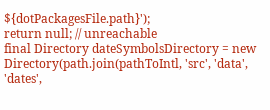${dotPackagesFile.path}');
return null; // unreachable
final Directory dateSymbolsDirectory = new Directory(path.join(pathToIntl, 'src', 'data', 'dates',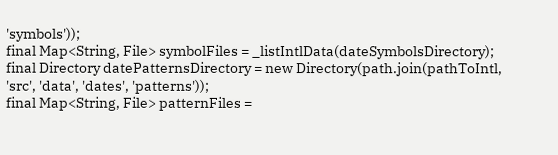'symbols'));
final Map<String, File> symbolFiles = _listIntlData(dateSymbolsDirectory);
final Directory datePatternsDirectory = new Directory(path.join(pathToIntl, 'src', 'data', 'dates', 'patterns'));
final Map<String, File> patternFiles =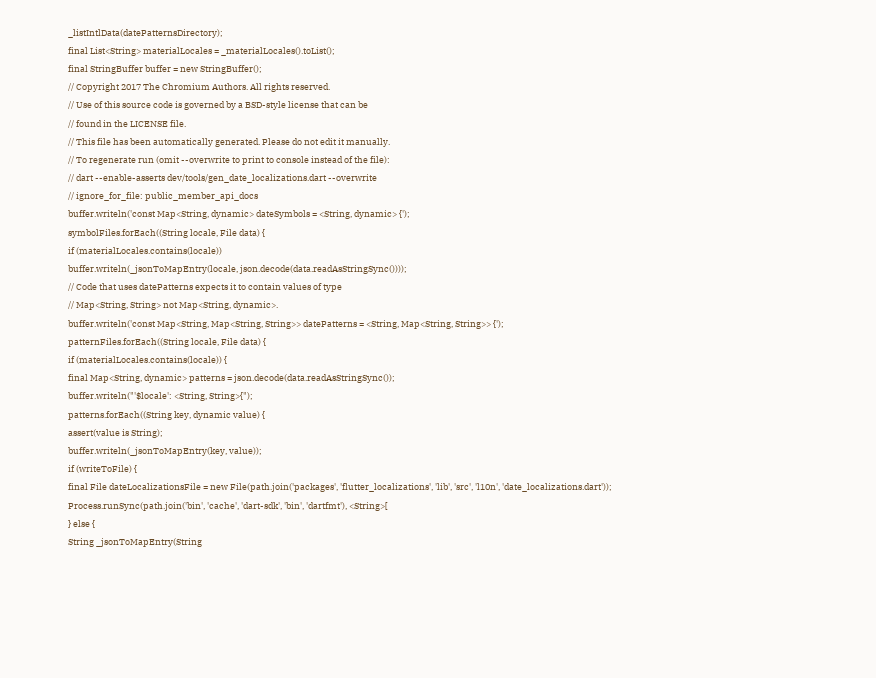_listIntlData(datePatternsDirectory);
final List<String> materialLocales = _materialLocales().toList();
final StringBuffer buffer = new StringBuffer();
// Copyright 2017 The Chromium Authors. All rights reserved.
// Use of this source code is governed by a BSD-style license that can be
// found in the LICENSE file.
// This file has been automatically generated. Please do not edit it manually.
// To regenerate run (omit --overwrite to print to console instead of the file):
// dart --enable-asserts dev/tools/gen_date_localizations.dart --overwrite
// ignore_for_file: public_member_api_docs
buffer.writeln('const Map<String, dynamic> dateSymbols = <String, dynamic> {');
symbolFiles.forEach((String locale, File data) {
if (materialLocales.contains(locale))
buffer.writeln(_jsonToMapEntry(locale, json.decode(data.readAsStringSync())));
// Code that uses datePatterns expects it to contain values of type
// Map<String, String> not Map<String, dynamic>.
buffer.writeln('const Map<String, Map<String, String>> datePatterns = <String, Map<String, String>> {');
patternFiles.forEach((String locale, File data) {
if (materialLocales.contains(locale)) {
final Map<String, dynamic> patterns = json.decode(data.readAsStringSync());
buffer.writeln("'$locale': <String, String>{");
patterns.forEach((String key, dynamic value) {
assert(value is String);
buffer.writeln(_jsonToMapEntry(key, value));
if (writeToFile) {
final File dateLocalizationsFile = new File(path.join('packages', 'flutter_localizations', 'lib', 'src', 'l10n', 'date_localizations.dart'));
Process.runSync(path.join('bin', 'cache', 'dart-sdk', 'bin', 'dartfmt'), <String>[
} else {
String _jsonToMapEntry(String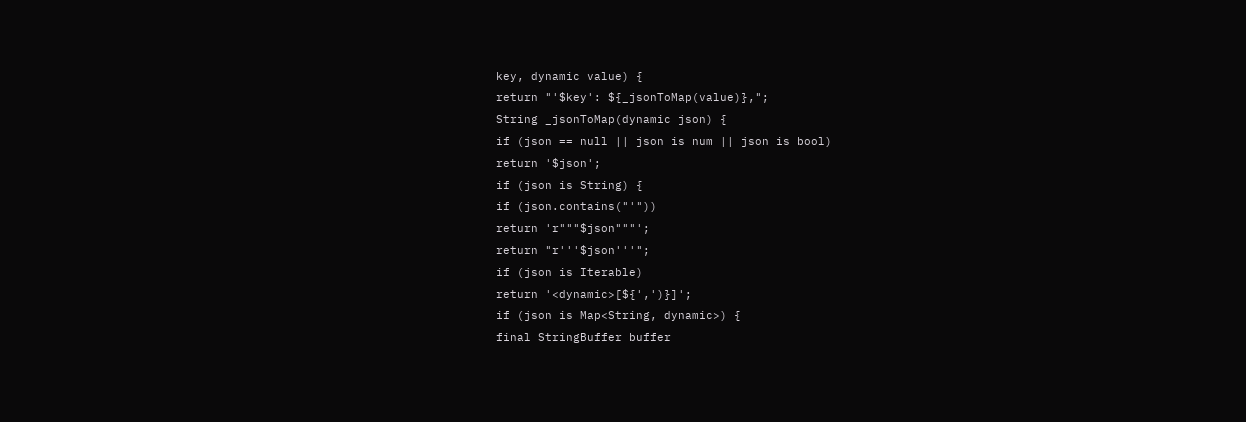key, dynamic value) {
return "'$key': ${_jsonToMap(value)},";
String _jsonToMap(dynamic json) {
if (json == null || json is num || json is bool)
return '$json';
if (json is String) {
if (json.contains("'"))
return 'r"""$json"""';
return "r'''$json'''";
if (json is Iterable)
return '<dynamic>[${',')}]';
if (json is Map<String, dynamic>) {
final StringBuffer buffer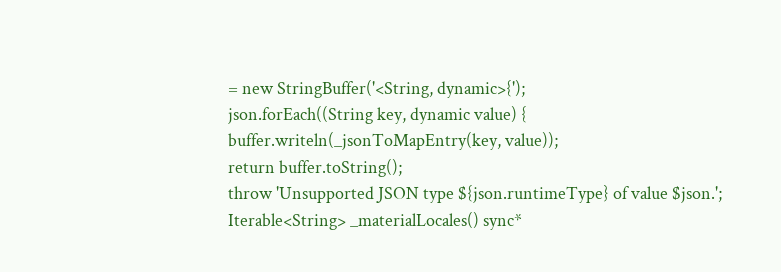= new StringBuffer('<String, dynamic>{');
json.forEach((String key, dynamic value) {
buffer.writeln(_jsonToMapEntry(key, value));
return buffer.toString();
throw 'Unsupported JSON type ${json.runtimeType} of value $json.';
Iterable<String> _materialLocales() sync*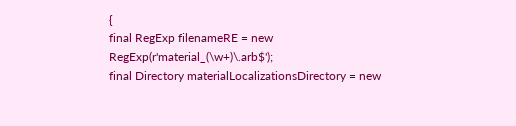{
final RegExp filenameRE = new RegExp(r'material_(\w+)\.arb$');
final Directory materialLocalizationsDirectory = new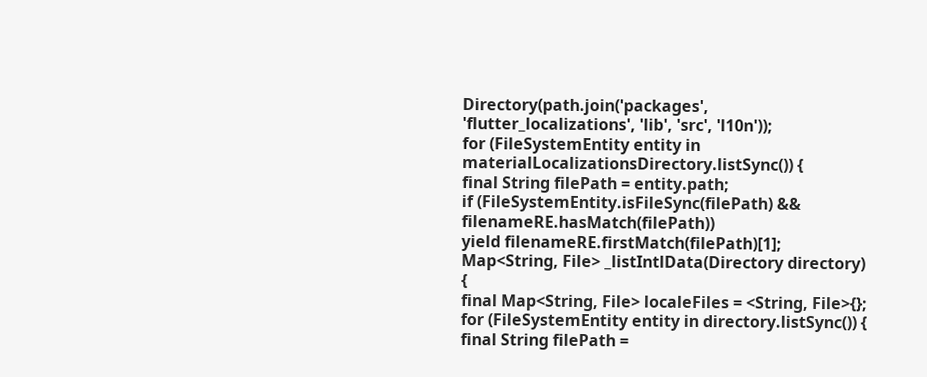Directory(path.join('packages', 'flutter_localizations', 'lib', 'src', 'l10n'));
for (FileSystemEntity entity in materialLocalizationsDirectory.listSync()) {
final String filePath = entity.path;
if (FileSystemEntity.isFileSync(filePath) && filenameRE.hasMatch(filePath))
yield filenameRE.firstMatch(filePath)[1];
Map<String, File> _listIntlData(Directory directory) {
final Map<String, File> localeFiles = <String, File>{};
for (FileSystemEntity entity in directory.listSync()) {
final String filePath =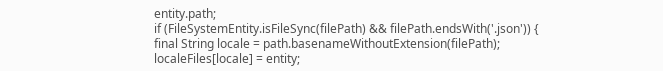entity.path;
if (FileSystemEntity.isFileSync(filePath) && filePath.endsWith('.json')) {
final String locale = path.basenameWithoutExtension(filePath);
localeFiles[locale] = entity;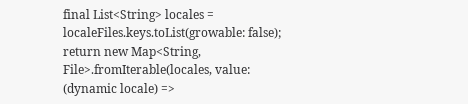final List<String> locales = localeFiles.keys.toList(growable: false);
return new Map<String, File>.fromIterable(locales, value: (dynamic locale) =>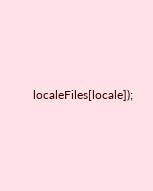localeFiles[locale]);